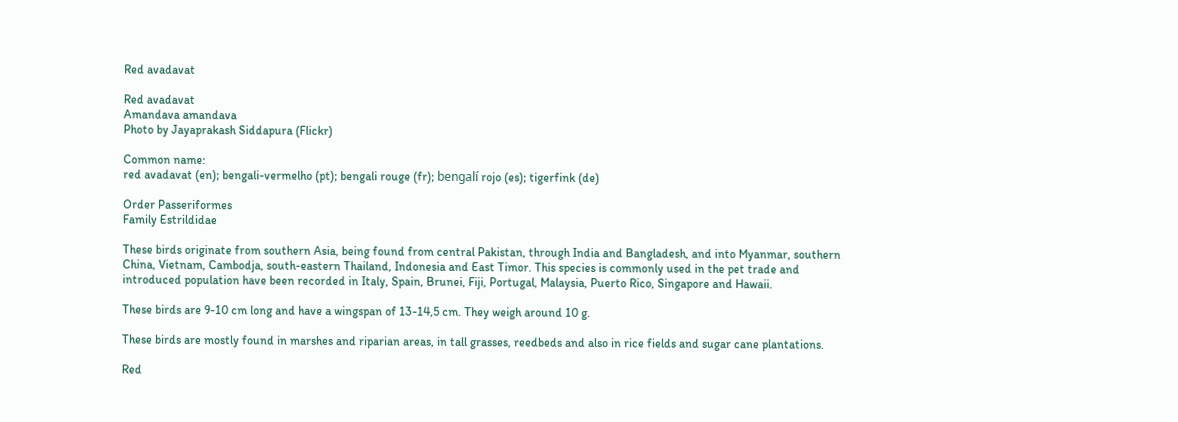Red avadavat

Red avadavat
Amandava amandava
Photo by Jayaprakash Siddapura (Flickr)

Common name:
red avadavat (en); bengali-vermelho (pt); bengali rouge (fr); bengalí rojo (es); tigerfink (de)

Order Passeriformes
Family Estrildidae

These birds originate from southern Asia, being found from central Pakistan, through India and Bangladesh, and into Myanmar, southern China, Vietnam, Cambodja, south-eastern Thailand, Indonesia and East Timor. This species is commonly used in the pet trade and introduced population have been recorded in Italy, Spain, Brunei, Fiji, Portugal, Malaysia, Puerto Rico, Singapore and Hawaii.

These birds are 9-10 cm long and have a wingspan of 13-14,5 cm. They weigh around 10 g.

These birds are mostly found in marshes and riparian areas, in tall grasses, reedbeds and also in rice fields and sugar cane plantations.

Red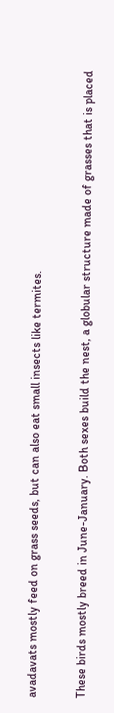avadavats mostly feed on grass seeds, but can also eat small insects like termites.

These birds mostly breed in June-January. Both sexes build the nest, a globular structure made of grasses that is placed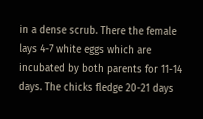in a dense scrub. There the female lays 4-7 white eggs which are incubated by both parents for 11-14 days. The chicks fledge 20-21 days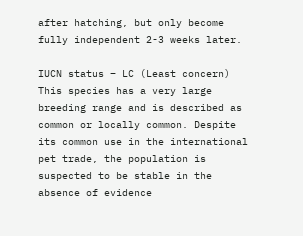after hatching, but only become fully independent 2-3 weeks later.

IUCN status – LC (Least concern)
This species has a very large breeding range and is described as common or locally common. Despite its common use in the international pet trade, the population is suspected to be stable in the absence of evidence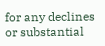for any declines or substantial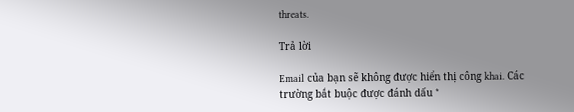threats.

Trả lời

Email của bạn sẽ không được hiển thị công khai. Các trường bắt buộc được đánh dấu *